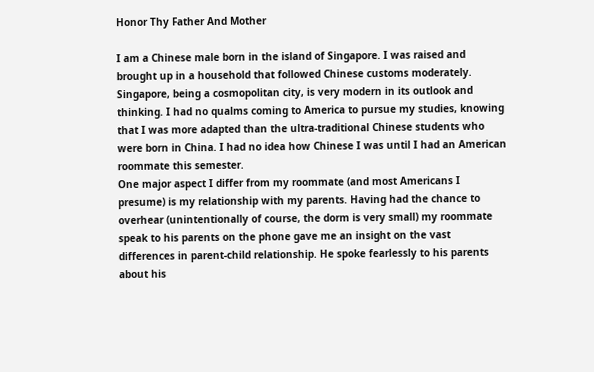Honor Thy Father And Mother

I am a Chinese male born in the island of Singapore. I was raised and brought up in a household that followed Chinese customs moderately. Singapore, being a cosmopolitan city, is very modern in its outlook and thinking. I had no qualms coming to America to pursue my studies, knowing that I was more adapted than the ultra-traditional Chinese students who were born in China. I had no idea how Chinese I was until I had an American roommate this semester.
One major aspect I differ from my roommate (and most Americans I presume) is my relationship with my parents. Having had the chance to overhear (unintentionally of course, the dorm is very small) my roommate speak to his parents on the phone gave me an insight on the vast differences in parent-child relationship. He spoke fearlessly to his parents about his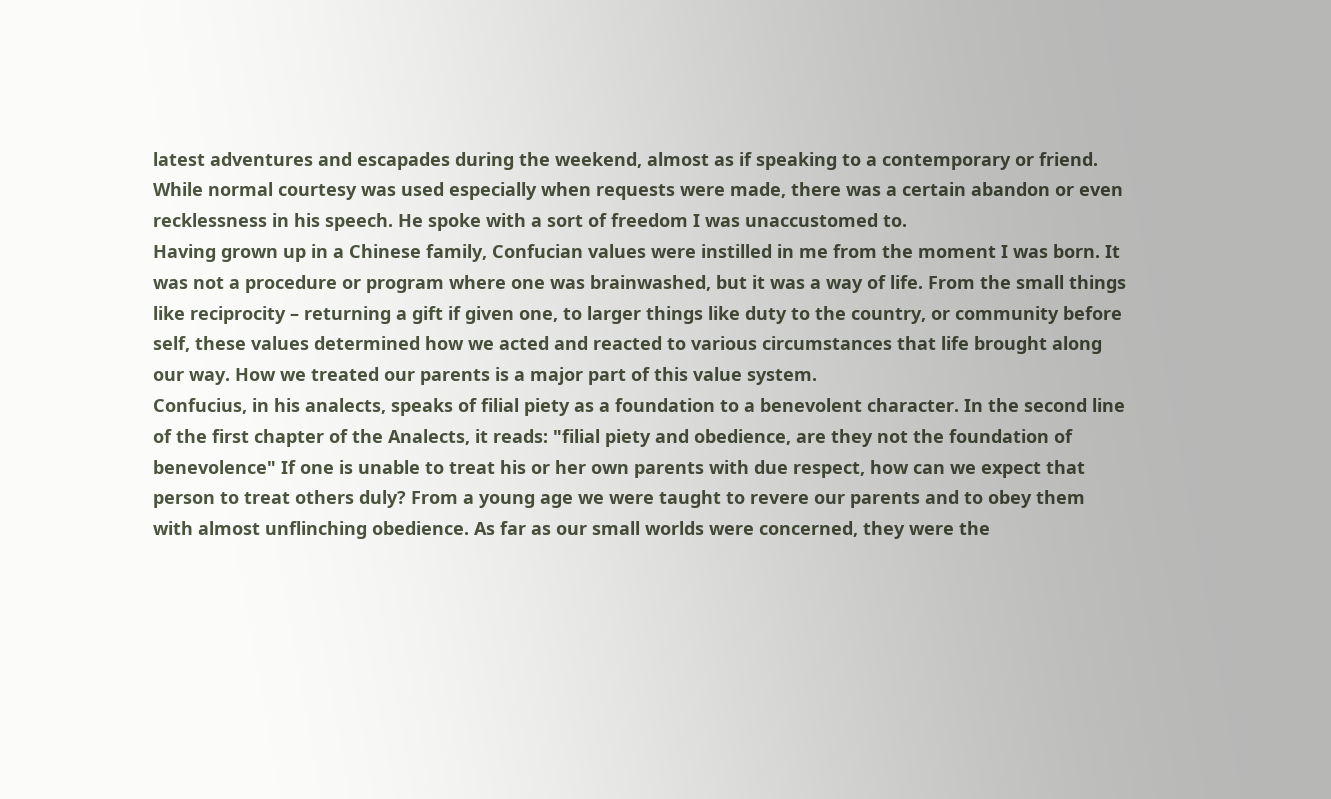latest adventures and escapades during the weekend, almost as if speaking to a contemporary or friend. While normal courtesy was used especially when requests were made, there was a certain abandon or even recklessness in his speech. He spoke with a sort of freedom I was unaccustomed to.
Having grown up in a Chinese family, Confucian values were instilled in me from the moment I was born. It was not a procedure or program where one was brainwashed, but it was a way of life. From the small things like reciprocity – returning a gift if given one, to larger things like duty to the country, or community before self, these values determined how we acted and reacted to various circumstances that life brought along our way. How we treated our parents is a major part of this value system.
Confucius, in his analects, speaks of filial piety as a foundation to a benevolent character. In the second line of the first chapter of the Analects, it reads: "filial piety and obedience, are they not the foundation of benevolence" If one is unable to treat his or her own parents with due respect, how can we expect that person to treat others duly? From a young age we were taught to revere our parents and to obey them with almost unflinching obedience. As far as our small worlds were concerned, they were the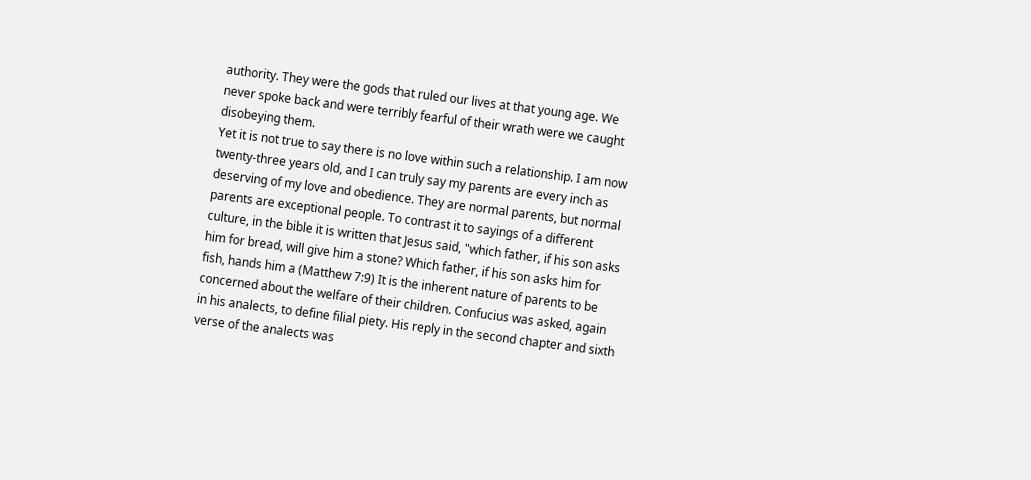authority. They were the gods that ruled our lives at that young age. We never spoke back and were terribly fearful of their wrath were we caught disobeying them.
Yet it is not true to say there is no love within such a relationship. I am now twenty-three years old, and I can truly say my parents are every inch as deserving of my love and obedience. They are normal parents, but normal parents are exceptional people. To contrast it to sayings of a different culture, in the bible it is written that Jesus said, "which father, if his son asks him for bread, will give him a stone? Which father, if his son asks him for fish, hands him a (Matthew 7:9) It is the inherent nature of parents to be concerned about the welfare of their children. Confucius was asked, again in his analects, to define filial piety. His reply in the second chapter and sixth verse of the analects was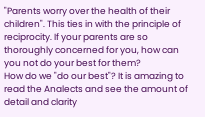"Parents worry over the health of their children". This ties in with the principle of reciprocity. If your parents are so thoroughly concerned for you, how can you not do your best for them?
How do we "do our best"? It is amazing to read the Analects and see the amount of detail and clarity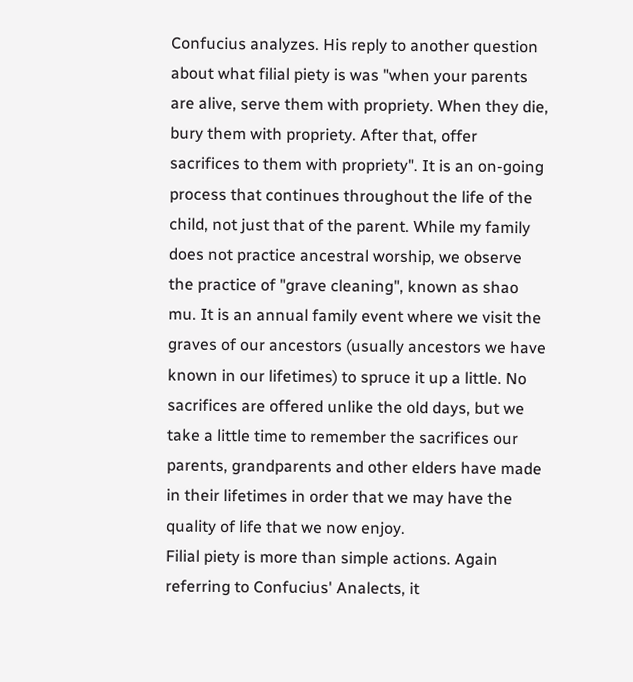Confucius analyzes. His reply to another question about what filial piety is was "when your parents are alive, serve them with propriety. When they die, bury them with propriety. After that, offer sacrifices to them with propriety". It is an on-going process that continues throughout the life of the child, not just that of the parent. While my family does not practice ancestral worship, we observe the practice of "grave cleaning", known as shao mu. It is an annual family event where we visit the graves of our ancestors (usually ancestors we have known in our lifetimes) to spruce it up a little. No sacrifices are offered unlike the old days, but we take a little time to remember the sacrifices our parents, grandparents and other elders have made in their lifetimes in order that we may have the quality of life that we now enjoy.
Filial piety is more than simple actions. Again referring to Confucius' Analects, it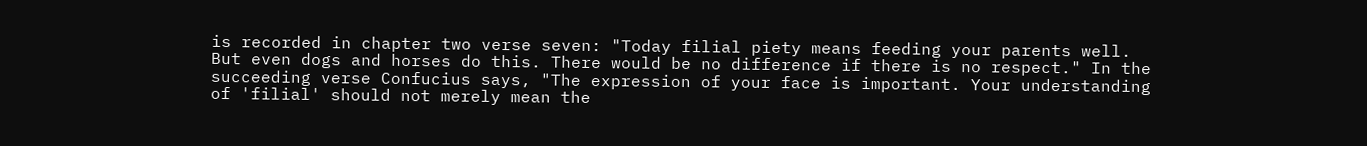is recorded in chapter two verse seven: "Today filial piety means feeding your parents well. But even dogs and horses do this. There would be no difference if there is no respect." In the succeeding verse Confucius says, "The expression of your face is important. Your understanding of 'filial' should not merely mean the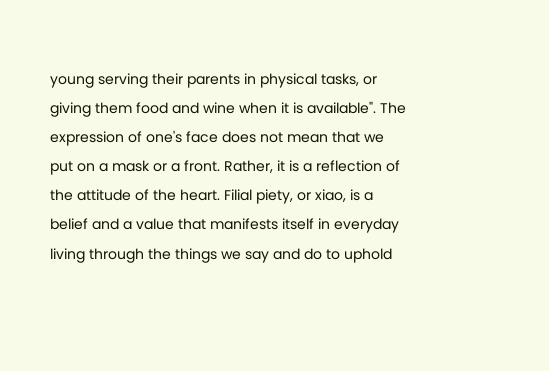young serving their parents in physical tasks, or giving them food and wine when it is available". The expression of one's face does not mean that we put on a mask or a front. Rather, it is a reflection of the attitude of the heart. Filial piety, or xiao, is a belief and a value that manifests itself in everyday living through the things we say and do to uphold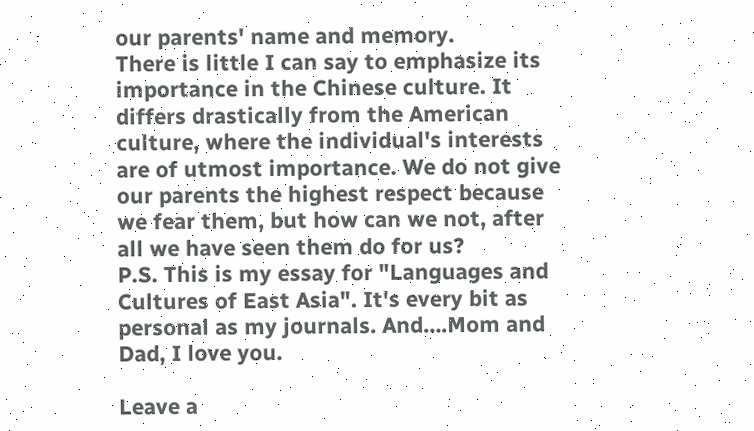our parents' name and memory.
There is little I can say to emphasize its importance in the Chinese culture. It differs drastically from the American culture, where the individual's interests are of utmost importance. We do not give our parents the highest respect because we fear them, but how can we not, after all we have seen them do for us?
P.S. This is my essay for "Languages and Cultures of East Asia". It's every bit as personal as my journals. And….Mom and Dad, I love you.

Leave a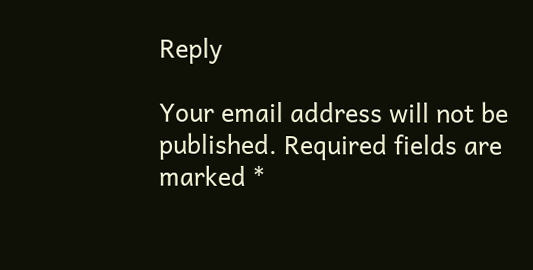Reply

Your email address will not be published. Required fields are marked *